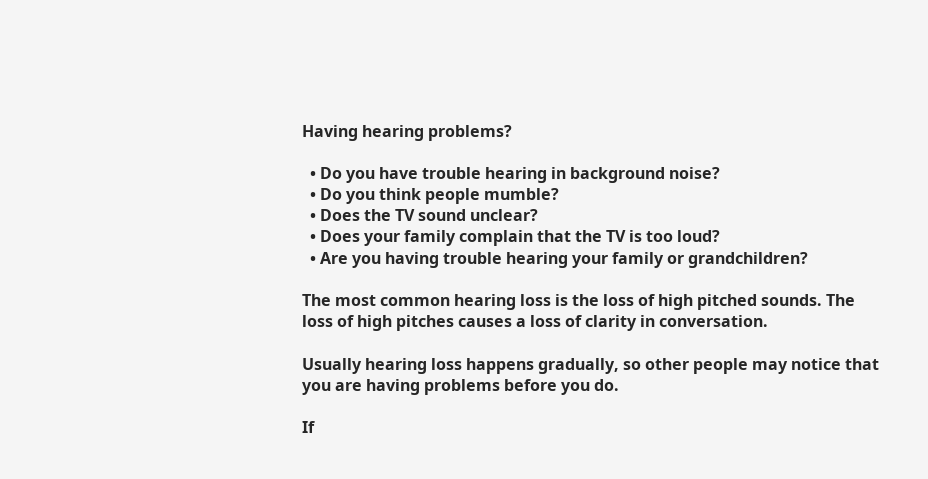Having hearing problems?

  • Do you have trouble hearing in background noise?
  • Do you think people mumble?
  • Does the TV sound unclear?
  • Does your family complain that the TV is too loud?
  • Are you having trouble hearing your family or grandchildren?

The most common hearing loss is the loss of high pitched sounds. The loss of high pitches causes a loss of clarity in conversation.

Usually hearing loss happens gradually, so other people may notice that you are having problems before you do.

If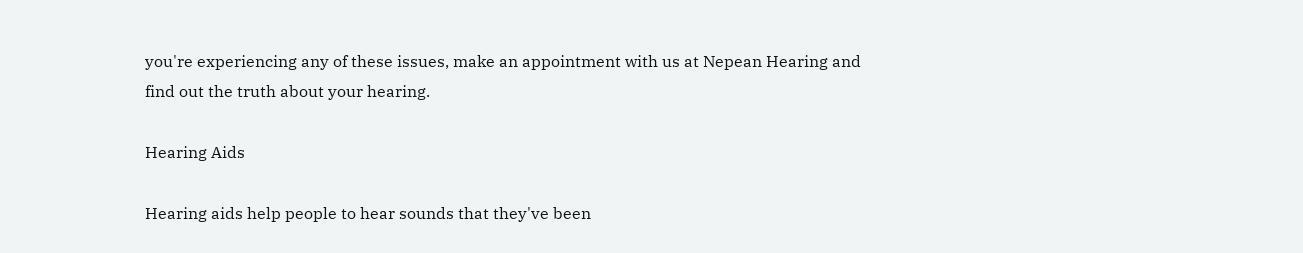you're experiencing any of these issues, make an appointment with us at Nepean Hearing and find out the truth about your hearing.

Hearing Aids

Hearing aids help people to hear sounds that they've been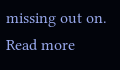missing out on. Read more